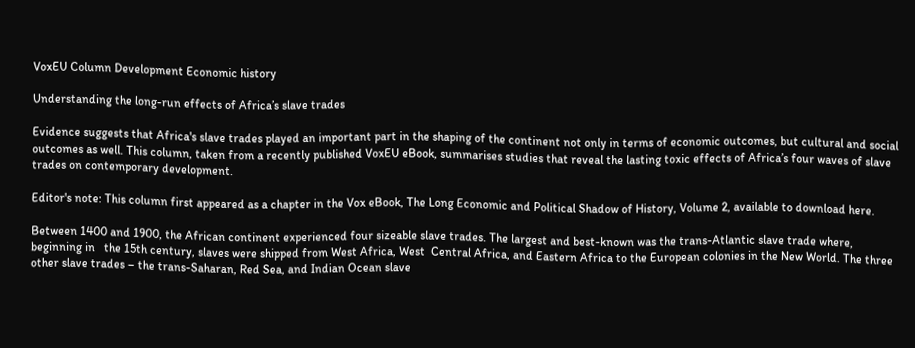VoxEU Column Development Economic history

Understanding the long-run effects of Africa’s slave trades

Evidence suggests that Africa's slave trades played an important part in the shaping of the continent not only in terms of economic outcomes, but cultural and social outcomes as well. This column, taken from a recently published VoxEU eBook, summarises studies that reveal the lasting toxic effects of Africa’s four waves of slave trades on contemporary development.

Editor's note: This column first appeared as a chapter in the Vox eBook, The Long Economic and Political Shadow of History, Volume 2, available to download here.

Between 1400 and 1900, the African continent experienced four sizeable slave trades. The largest and best-known was the trans-Atlantic slave trade where, beginning in   the 15th century, slaves were shipped from West Africa, West  Central Africa, and Eastern Africa to the European colonies in the New World. The three other slave trades – the trans-Saharan, Red Sea, and Indian Ocean slave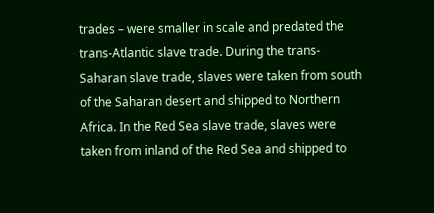trades – were smaller in scale and predated the trans-Atlantic slave trade. During the trans-Saharan slave trade, slaves were taken from south of the Saharan desert and shipped to Northern Africa. In the Red Sea slave trade, slaves were taken from inland of the Red Sea and shipped to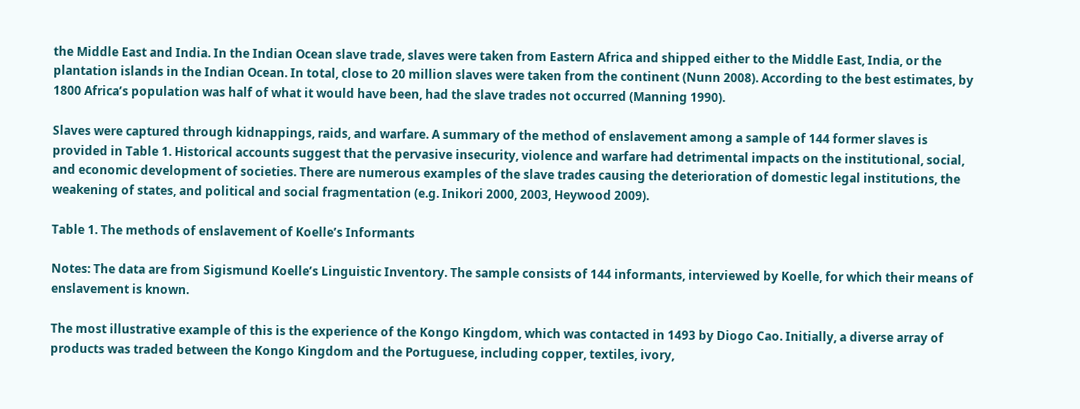the Middle East and India. In the Indian Ocean slave trade, slaves were taken from Eastern Africa and shipped either to the Middle East, India, or the plantation islands in the Indian Ocean. In total, close to 20 million slaves were taken from the continent (Nunn 2008). According to the best estimates, by 1800 Africa’s population was half of what it would have been, had the slave trades not occurred (Manning 1990).

Slaves were captured through kidnappings, raids, and warfare. A summary of the method of enslavement among a sample of 144 former slaves is provided in Table 1. Historical accounts suggest that the pervasive insecurity, violence and warfare had detrimental impacts on the institutional, social, and economic development of societies. There are numerous examples of the slave trades causing the deterioration of domestic legal institutions, the weakening of states, and political and social fragmentation (e.g. Inikori 2000, 2003, Heywood 2009).

Table 1. The methods of enslavement of Koelle’s Informants

Notes: The data are from Sigismund Koelle’s Linguistic Inventory. The sample consists of 144 informants, interviewed by Koelle, for which their means of enslavement is known.

The most illustrative example of this is the experience of the Kongo Kingdom, which was contacted in 1493 by Diogo Cao. Initially, a diverse array of products was traded between the Kongo Kingdom and the Portuguese, including copper, textiles, ivory,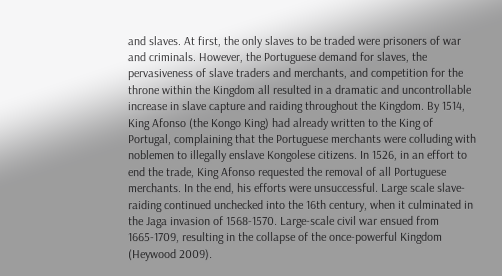and slaves. At first, the only slaves to be traded were prisoners of war and criminals. However, the Portuguese demand for slaves, the pervasiveness of slave traders and merchants, and competition for the throne within the Kingdom all resulted in a dramatic and uncontrollable increase in slave capture and raiding throughout the Kingdom. By 1514, King Afonso (the Kongo King) had already written to the King of Portugal, complaining that the Portuguese merchants were colluding with noblemen to illegally enslave Kongolese citizens. In 1526, in an effort to end the trade, King Afonso requested the removal of all Portuguese merchants. In the end, his efforts were unsuccessful. Large scale slave-raiding continued unchecked into the 16th century, when it culminated in the Jaga invasion of 1568-1570. Large-scale civil war ensued from 1665-1709, resulting in the collapse of the once-powerful Kingdom (Heywood 2009).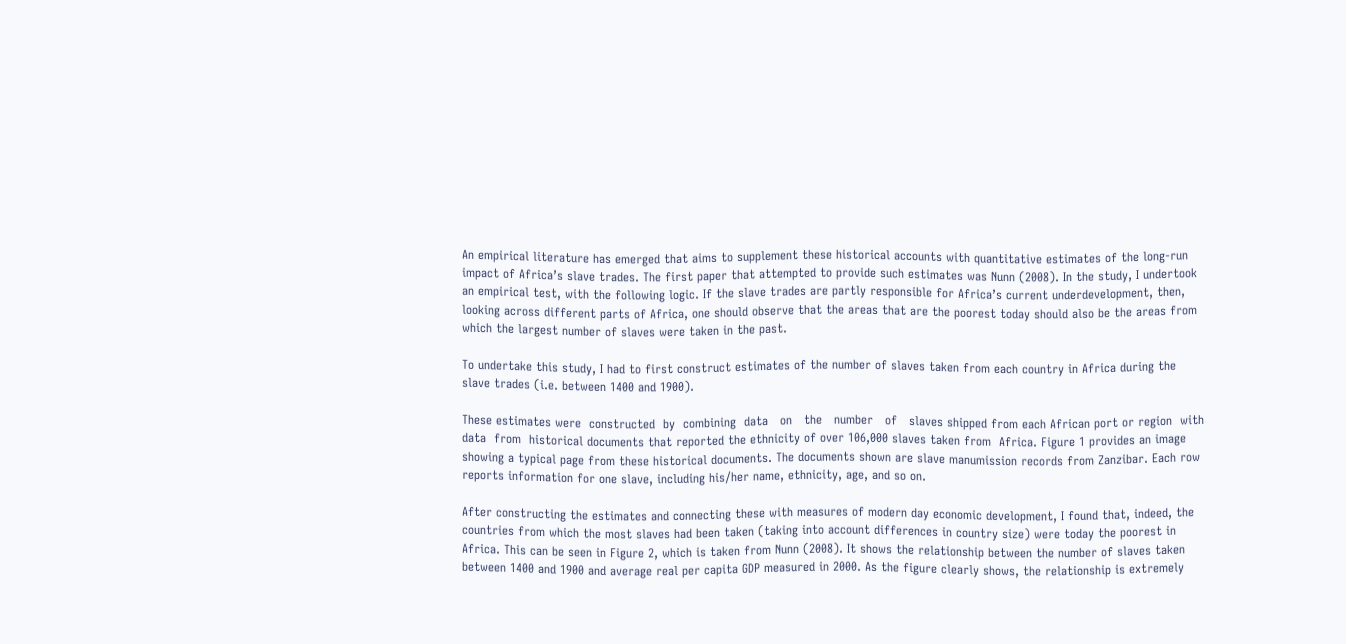An empirical literature has emerged that aims to supplement these historical accounts with quantitative estimates of the long-run impact of Africa’s slave trades. The first paper that attempted to provide such estimates was Nunn (2008). In the study, I undertook an empirical test, with the following logic. If the slave trades are partly responsible for Africa’s current underdevelopment, then, looking across different parts of Africa, one should observe that the areas that are the poorest today should also be the areas from which the largest number of slaves were taken in the past.

To undertake this study, I had to first construct estimates of the number of slaves taken from each country in Africa during the slave trades (i.e. between 1400 and 1900).

These estimates were  constructed  by  combining  data   on   the   number   of   slaves shipped from each African port or region  with  data  from  historical documents that reported the ethnicity of over 106,000 slaves taken from  Africa. Figure 1 provides an image showing a typical page from these historical documents. The documents shown are slave manumission records from Zanzibar. Each row reports information for one slave, including his/her name, ethnicity, age, and so on.

After constructing the estimates and connecting these with measures of modern day economic development, I found that, indeed, the countries from which the most slaves had been taken (taking into account differences in country size) were today the poorest in Africa. This can be seen in Figure 2, which is taken from Nunn (2008). It shows the relationship between the number of slaves taken between 1400 and 1900 and average real per capita GDP measured in 2000. As the figure clearly shows, the relationship is extremely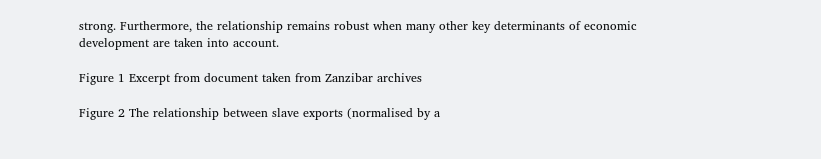strong. Furthermore, the relationship remains robust when many other key determinants of economic development are taken into account.

Figure 1 Excerpt from document taken from Zanzibar archives

Figure 2 The relationship between slave exports (normalised by a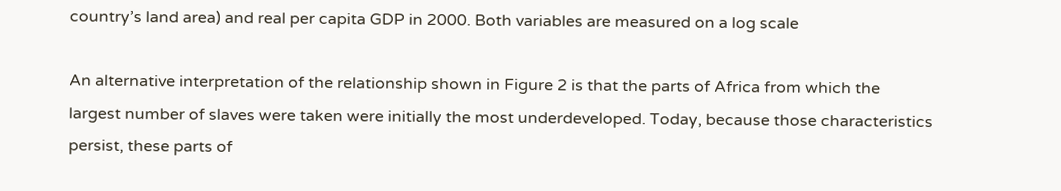country’s land area) and real per capita GDP in 2000. Both variables are measured on a log scale

An alternative interpretation of the relationship shown in Figure 2 is that the parts of Africa from which the largest number of slaves were taken were initially the most underdeveloped. Today, because those characteristics persist, these parts of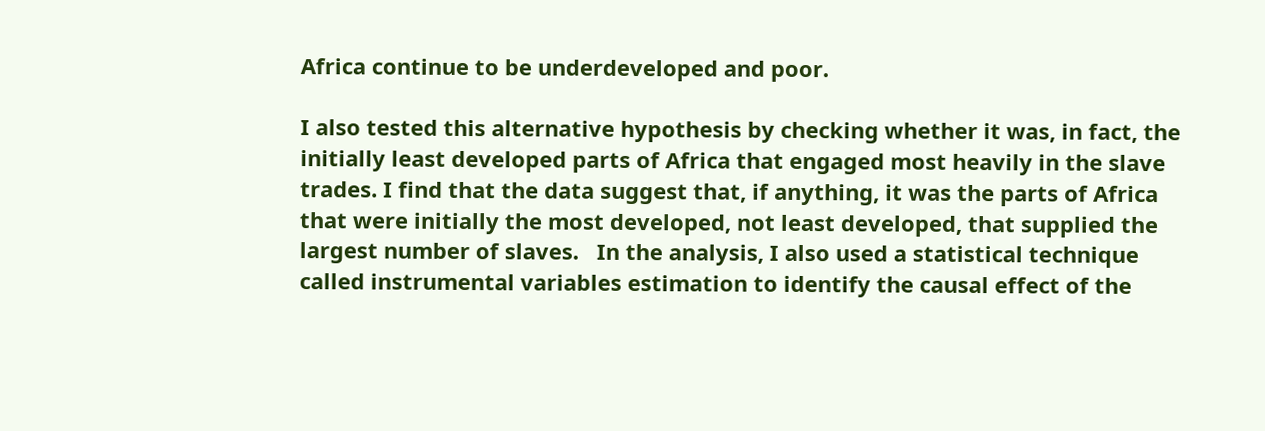Africa continue to be underdeveloped and poor.

I also tested this alternative hypothesis by checking whether it was, in fact, the initially least developed parts of Africa that engaged most heavily in the slave trades. I find that the data suggest that, if anything, it was the parts of Africa that were initially the most developed, not least developed, that supplied the largest number of slaves.   In the analysis, I also used a statistical technique called instrumental variables estimation to identify the causal effect of the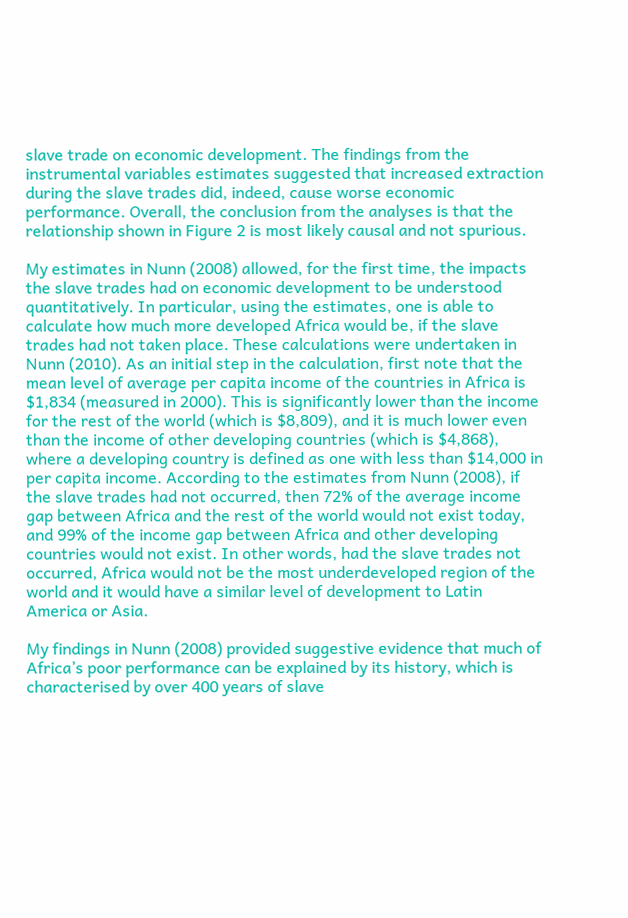slave trade on economic development. The findings from the instrumental variables estimates suggested that increased extraction during the slave trades did, indeed, cause worse economic performance. Overall, the conclusion from the analyses is that the relationship shown in Figure 2 is most likely causal and not spurious.

My estimates in Nunn (2008) allowed, for the first time, the impacts the slave trades had on economic development to be understood quantitatively. In particular, using the estimates, one is able to calculate how much more developed Africa would be, if the slave trades had not taken place. These calculations were undertaken in Nunn (2010). As an initial step in the calculation, first note that the mean level of average per capita income of the countries in Africa is $1,834 (measured in 2000). This is significantly lower than the income for the rest of the world (which is $8,809), and it is much lower even than the income of other developing countries (which is $4,868), where a developing country is defined as one with less than $14,000 in per capita income. According to the estimates from Nunn (2008), if the slave trades had not occurred, then 72% of the average income gap between Africa and the rest of the world would not exist today, and 99% of the income gap between Africa and other developing countries would not exist. In other words, had the slave trades not occurred, Africa would not be the most underdeveloped region of the world and it would have a similar level of development to Latin America or Asia.

My findings in Nunn (2008) provided suggestive evidence that much of Africa’s poor performance can be explained by its history, which is characterised by over 400 years of slave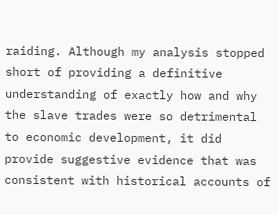raiding. Although my analysis stopped short of providing a definitive understanding of exactly how and why the slave trades were so detrimental to economic development, it did provide suggestive evidence that was consistent with historical accounts of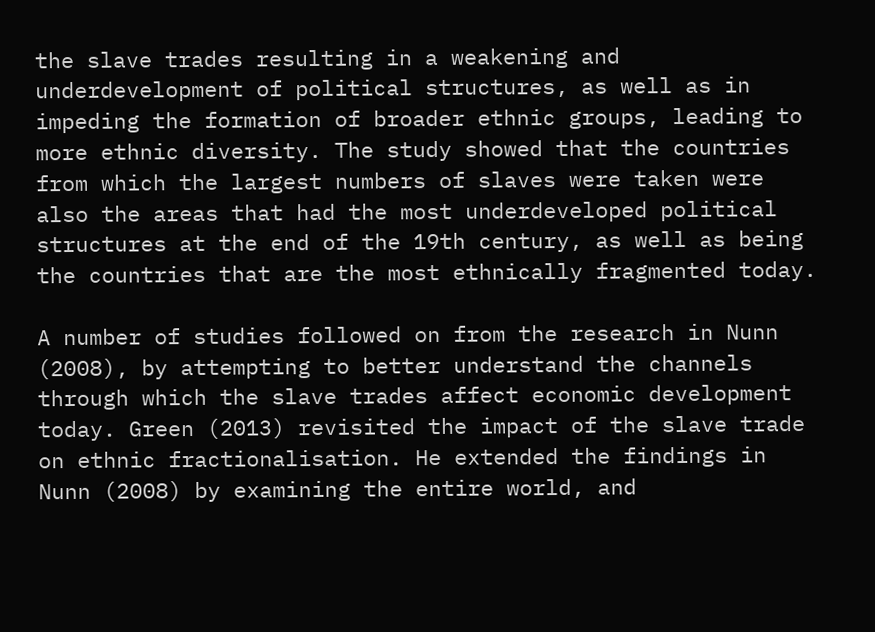the slave trades resulting in a weakening and underdevelopment of political structures, as well as in impeding the formation of broader ethnic groups, leading to more ethnic diversity. The study showed that the countries from which the largest numbers of slaves were taken were also the areas that had the most underdeveloped political structures at the end of the 19th century, as well as being the countries that are the most ethnically fragmented today.

A number of studies followed on from the research in Nunn (2008), by attempting to better understand the channels through which the slave trades affect economic development today. Green (2013) revisited the impact of the slave trade on ethnic fractionalisation. He extended the findings in Nunn (2008) by examining the entire world, and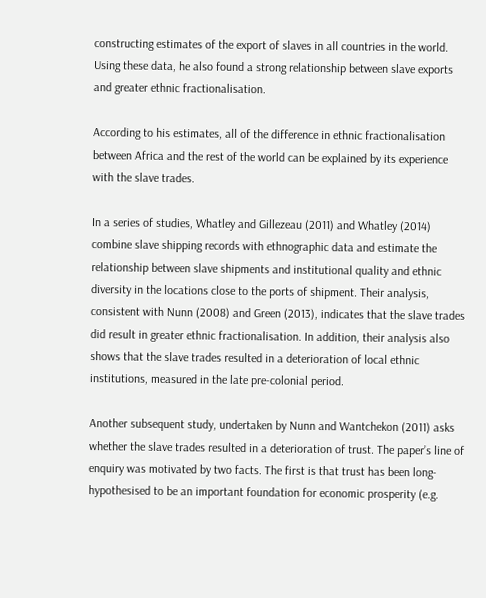constructing estimates of the export of slaves in all countries in the world. Using these data, he also found a strong relationship between slave exports and greater ethnic fractionalisation.

According to his estimates, all of the difference in ethnic fractionalisation between Africa and the rest of the world can be explained by its experience with the slave trades.

In a series of studies, Whatley and Gillezeau (2011) and Whatley (2014) combine slave shipping records with ethnographic data and estimate the relationship between slave shipments and institutional quality and ethnic diversity in the locations close to the ports of shipment. Their analysis, consistent with Nunn (2008) and Green (2013), indicates that the slave trades did result in greater ethnic fractionalisation. In addition, their analysis also shows that the slave trades resulted in a deterioration of local ethnic institutions, measured in the late pre-colonial period.

Another subsequent study, undertaken by Nunn and Wantchekon (2011) asks whether the slave trades resulted in a deterioration of trust. The paper’s line of enquiry was motivated by two facts. The first is that trust has been long-hypothesised to be an important foundation for economic prosperity (e.g.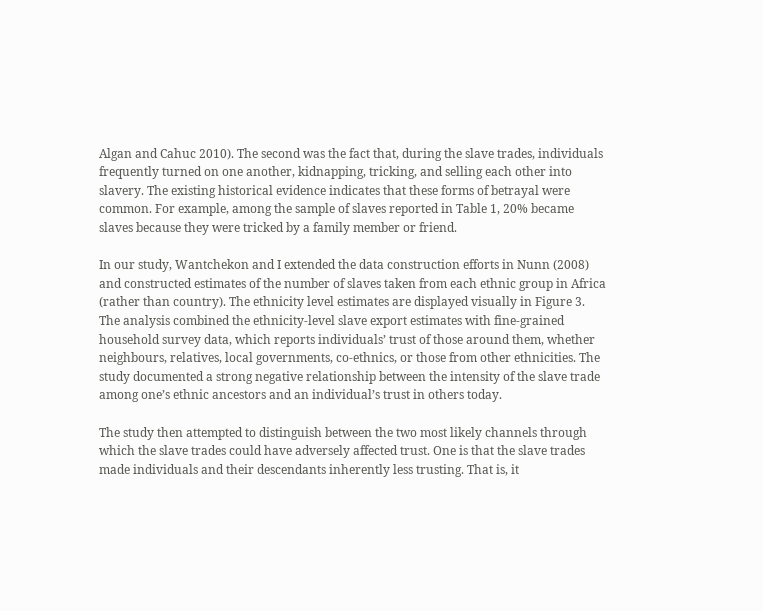Algan and Cahuc 2010). The second was the fact that, during the slave trades, individuals frequently turned on one another, kidnapping, tricking, and selling each other into slavery. The existing historical evidence indicates that these forms of betrayal were common. For example, among the sample of slaves reported in Table 1, 20% became slaves because they were tricked by a family member or friend.

In our study, Wantchekon and I extended the data construction efforts in Nunn (2008) and constructed estimates of the number of slaves taken from each ethnic group in Africa (rather than country). The ethnicity level estimates are displayed visually in Figure 3. The analysis combined the ethnicity-level slave export estimates with fine-grained household survey data, which reports individuals’ trust of those around them, whether neighbours, relatives, local governments, co-ethnics, or those from other ethnicities. The study documented a strong negative relationship between the intensity of the slave trade among one’s ethnic ancestors and an individual’s trust in others today.

The study then attempted to distinguish between the two most likely channels through which the slave trades could have adversely affected trust. One is that the slave trades made individuals and their descendants inherently less trusting. That is, it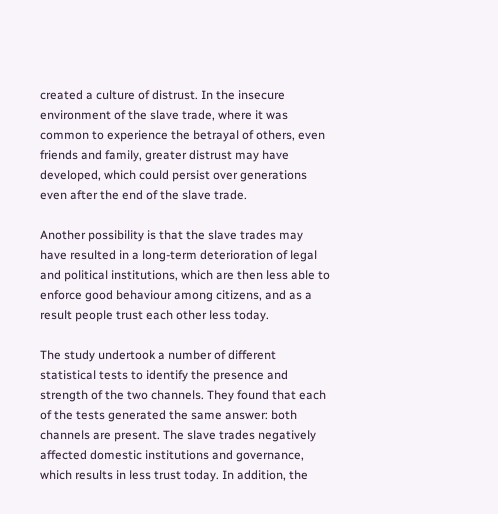created a culture of distrust. In the insecure environment of the slave trade, where it was common to experience the betrayal of others, even friends and family, greater distrust may have developed, which could persist over generations even after the end of the slave trade.

Another possibility is that the slave trades may have resulted in a long-term deterioration of legal and political institutions, which are then less able to enforce good behaviour among citizens, and as a result people trust each other less today.

The study undertook a number of different statistical tests to identify the presence and strength of the two channels. They found that each of the tests generated the same answer: both channels are present. The slave trades negatively affected domestic institutions and governance, which results in less trust today. In addition, the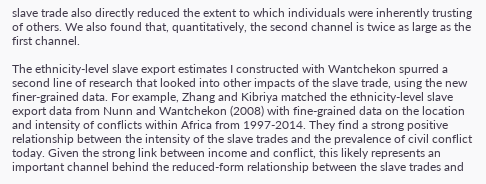slave trade also directly reduced the extent to which individuals were inherently trusting of others. We also found that, quantitatively, the second channel is twice as large as the first channel.

The ethnicity-level slave export estimates I constructed with Wantchekon spurred a second line of research that looked into other impacts of the slave trade, using the new finer-grained data. For example, Zhang and Kibriya matched the ethnicity-level slave export data from Nunn and Wantchekon (2008) with fine-grained data on the location and intensity of conflicts within Africa from 1997-2014. They find a strong positive relationship between the intensity of the slave trades and the prevalence of civil conflict today. Given the strong link between income and conflict, this likely represents an important channel behind the reduced-form relationship between the slave trades and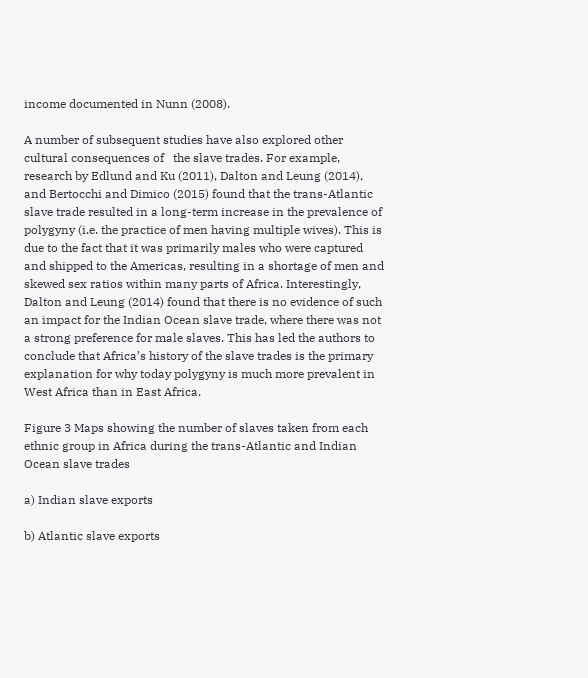income documented in Nunn (2008).

A number of subsequent studies have also explored other cultural consequences of   the slave trades. For example, research by Edlund and Ku (2011), Dalton and Leung (2014), and Bertocchi and Dimico (2015) found that the trans-Atlantic slave trade resulted in a long-term increase in the prevalence of polygyny (i.e. the practice of men having multiple wives). This is due to the fact that it was primarily males who were captured and shipped to the Americas, resulting in a shortage of men and skewed sex ratios within many parts of Africa. Interestingly, Dalton and Leung (2014) found that there is no evidence of such an impact for the Indian Ocean slave trade, where there was not a strong preference for male slaves. This has led the authors to conclude that Africa’s history of the slave trades is the primary explanation for why today polygyny is much more prevalent in West Africa than in East Africa.

Figure 3 Maps showing the number of slaves taken from each ethnic group in Africa during the trans-Atlantic and Indian Ocean slave trades

a) Indian slave exports

b) Atlantic slave exports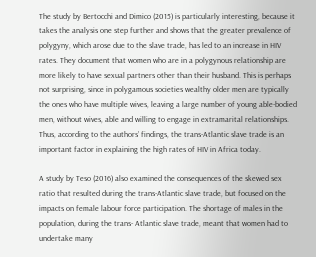The study by Bertocchi and Dimico (2015) is particularly interesting, because it takes the analysis one step further and shows that the greater prevalence of polygyny, which arose due to the slave trade, has led to an increase in HIV rates. They document that women who are in a polygynous relationship are more likely to have sexual partners other than their husband. This is perhaps not surprising, since in polygamous societies wealthy older men are typically the ones who have multiple wives, leaving a large number of young able-bodied men, without wives, able and willing to engage in extramarital relationships. Thus, according to the authors’ findings, the trans-Atlantic slave trade is an important factor in explaining the high rates of HIV in Africa today.

A study by Teso (2016) also examined the consequences of the skewed sex ratio that resulted during the trans-Atlantic slave trade, but focused on the impacts on female labour force participation. The shortage of males in the population, during the trans- Atlantic slave trade, meant that women had to undertake many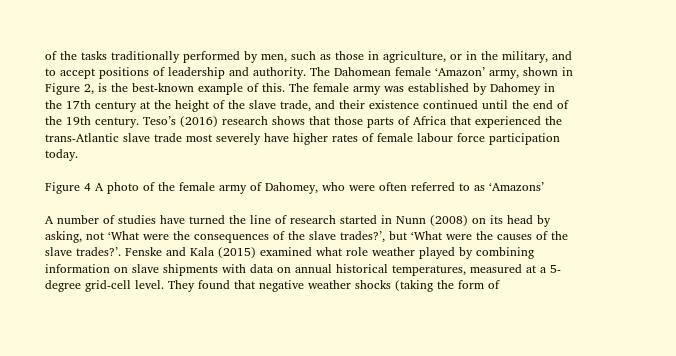of the tasks traditionally performed by men, such as those in agriculture, or in the military, and to accept positions of leadership and authority. The Dahomean female ‘Amazon’ army, shown in Figure 2, is the best-known example of this. The female army was established by Dahomey in the 17th century at the height of the slave trade, and their existence continued until the end of the 19th century. Teso’s (2016) research shows that those parts of Africa that experienced the trans-Atlantic slave trade most severely have higher rates of female labour force participation today.

Figure 4 A photo of the female army of Dahomey, who were often referred to as ‘Amazons’

A number of studies have turned the line of research started in Nunn (2008) on its head by asking, not ‘What were the consequences of the slave trades?’, but ‘What were the causes of the slave trades?’. Fenske and Kala (2015) examined what role weather played by combining information on slave shipments with data on annual historical temperatures, measured at a 5-degree grid-cell level. They found that negative weather shocks (taking the form of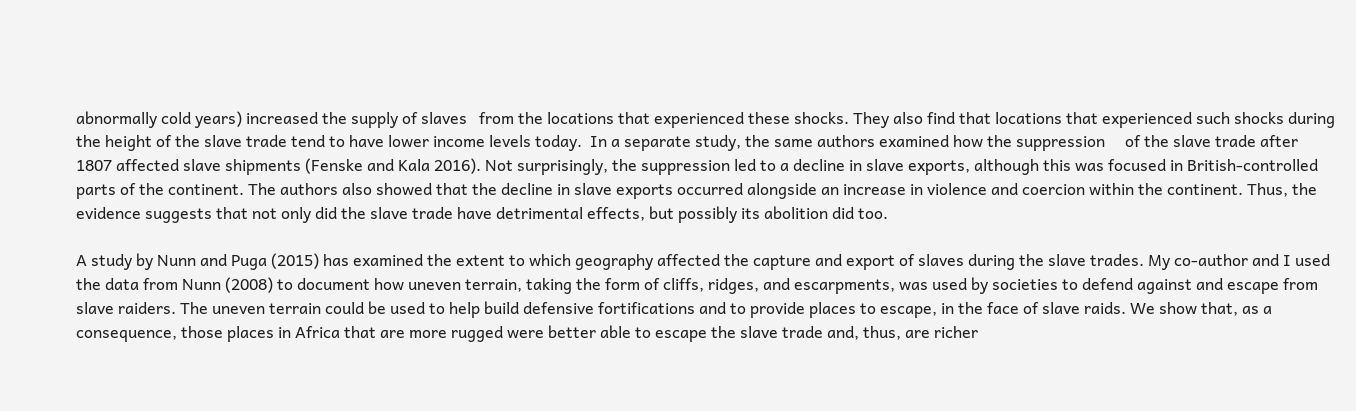abnormally cold years) increased the supply of slaves   from the locations that experienced these shocks. They also find that locations that experienced such shocks during the height of the slave trade tend to have lower income levels today.  In a separate study, the same authors examined how the suppression     of the slave trade after 1807 affected slave shipments (Fenske and Kala 2016). Not surprisingly, the suppression led to a decline in slave exports, although this was focused in British-controlled parts of the continent. The authors also showed that the decline in slave exports occurred alongside an increase in violence and coercion within the continent. Thus, the evidence suggests that not only did the slave trade have detrimental effects, but possibly its abolition did too.

A study by Nunn and Puga (2015) has examined the extent to which geography affected the capture and export of slaves during the slave trades. My co-author and I used the data from Nunn (2008) to document how uneven terrain, taking the form of cliffs, ridges, and escarpments, was used by societies to defend against and escape from slave raiders. The uneven terrain could be used to help build defensive fortifications and to provide places to escape, in the face of slave raids. We show that, as a consequence, those places in Africa that are more rugged were better able to escape the slave trade and, thus, are richer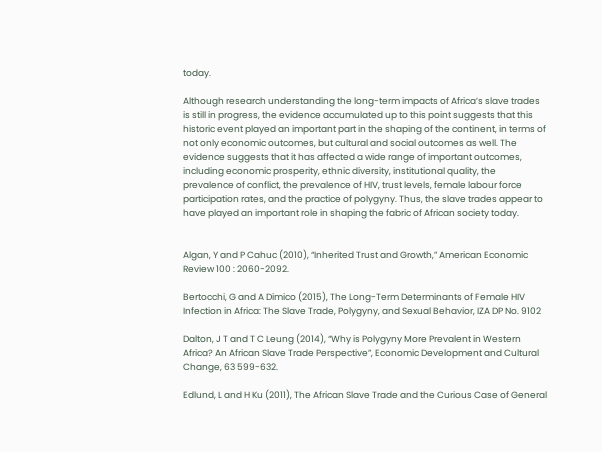today.

Although research understanding the long-term impacts of Africa’s slave trades is still in progress, the evidence accumulated up to this point suggests that this historic event played an important part in the shaping of the continent, in terms of not only economic outcomes, but cultural and social outcomes as well. The evidence suggests that it has affected a wide range of important outcomes, including economic prosperity, ethnic diversity, institutional quality, the prevalence of conflict, the prevalence of HIV, trust levels, female labour force participation rates, and the practice of polygyny. Thus, the slave trades appear to have played an important role in shaping the fabric of African society today.


Algan, Y and P Cahuc (2010), “Inherited Trust and Growth,” American Economic Review 100 : 2060-2092.

Bertocchi, G and A Dimico (2015), The Long-Term Determinants of Female HIV Infection in Africa: The Slave Trade, Polygyny, and Sexual Behavior, IZA DP No. 9102

Dalton, J T and T C Leung (2014), “Why is Polygyny More Prevalent in Western Africa? An African Slave Trade Perspective”, Economic Development and Cultural Change, 63 599-632.

Edlund, L and H Ku (2011), The African Slave Trade and the Curious Case of General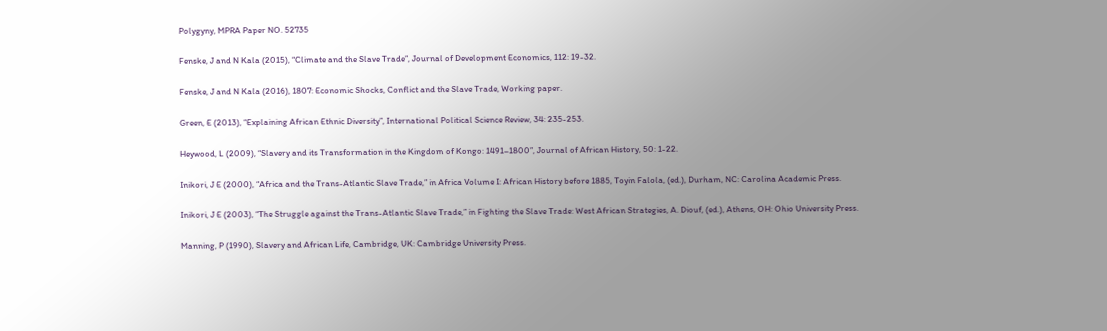Polygyny, MPRA Paper NO. 52735

Fenske, J and N Kala (2015), “Climate and the Slave Trade”, Journal of Development Economics, 112: 19-32.

Fenske, J and N Kala (2016), 1807: Economic Shocks, Conflict and the Slave Trade, Working paper.

Green, E (2013), “Explaining African Ethnic Diversity”, International Political Science Review, 34: 235-253.

Heywood, L (2009), “Slavery and its Transformation in the Kingdom of Kongo: 1491–1800”, Journal of African History, 50: 1-22.

Inikori, J E (2000), “Africa and the Trans-Atlantic Slave Trade,” in Africa Volume I: African History before 1885, Toyin Falola, (ed.), Durham, NC: Carolina Academic Press.

Inikori, J E (2003), “The Struggle against the Trans-Atlantic Slave Trade,” in Fighting the Slave Trade: West African Strategies, A. Diouf, (ed.), Athens, OH: Ohio University Press.

Manning, P (1990), Slavery and African Life, Cambridge, UK: Cambridge University Press.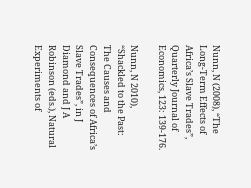Nunn, N (2008), “The Long-Term Effects of Africa’s Slave Trades”, Quarterly Journal of Economics, 123: 139-176.

Nunn, N 2010), “Shackled to the Past: The Causes and Consequences of Africa’s Slave Trades”, in J Diamond and J A Robinson (eds.), Natural Experiments of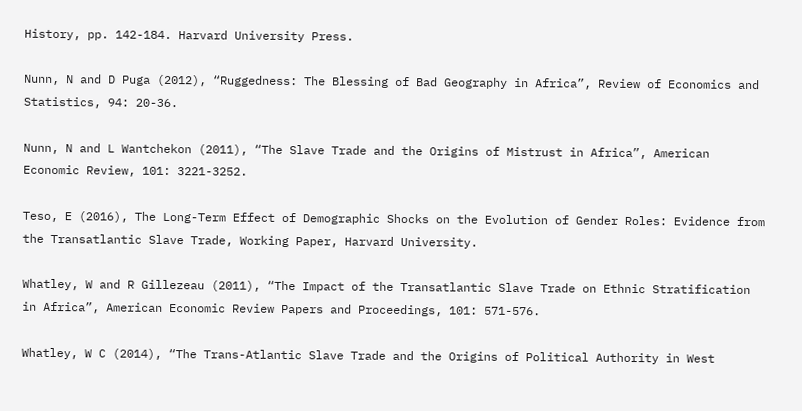History, pp. 142-184. Harvard University Press.

Nunn, N and D Puga (2012), “Ruggedness: The Blessing of Bad Geography in Africa”, Review of Economics and Statistics, 94: 20-36.

Nunn, N and L Wantchekon (2011), “The Slave Trade and the Origins of Mistrust in Africa”, American Economic Review, 101: 3221-3252.

Teso, E (2016), The Long-Term Effect of Demographic Shocks on the Evolution of Gender Roles: Evidence from the Transatlantic Slave Trade, Working Paper, Harvard University.

Whatley, W and R Gillezeau (2011), “The Impact of the Transatlantic Slave Trade on Ethnic Stratification in Africa”, American Economic Review Papers and Proceedings, 101: 571-576.

Whatley, W C (2014), “The Trans-Atlantic Slave Trade and the Origins of Political Authority in West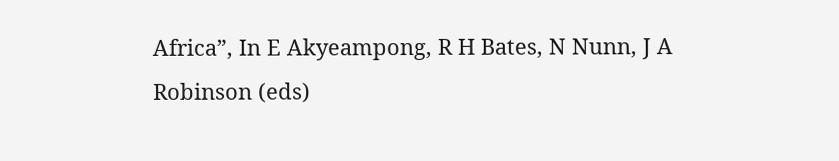Africa”, In E Akyeampong, R H Bates, N Nunn, J A Robinson (eds)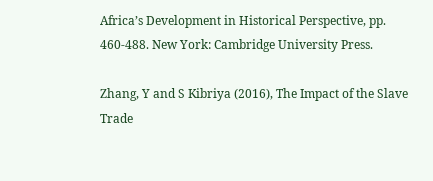Africa’s Development in Historical Perspective, pp. 460-488. New York: Cambridge University Press.

Zhang, Y and S Kibriya (2016), The Impact of the Slave Trade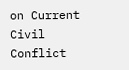on Current Civil Conflict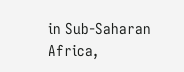in Sub-Saharan Africa,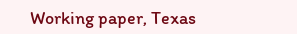Working paper, Texas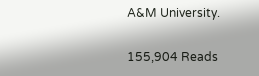A&M University.

155,904 Reads